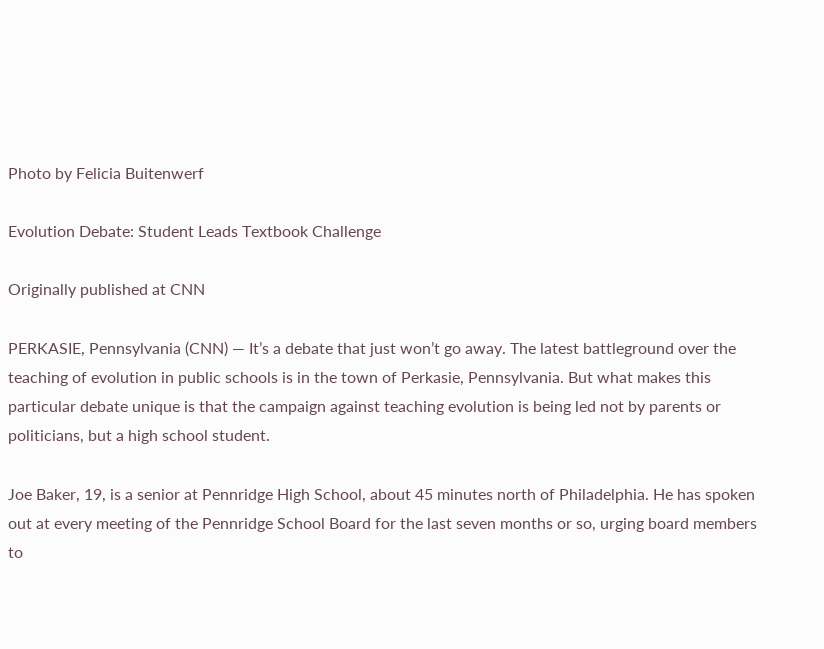Photo by Felicia Buitenwerf

Evolution Debate: Student Leads Textbook Challenge

Originally published at CNN

PERKASIE, Pennsylvania (CNN) — It’s a debate that just won’t go away. The latest battleground over the teaching of evolution in public schools is in the town of Perkasie, Pennsylvania. But what makes this particular debate unique is that the campaign against teaching evolution is being led not by parents or politicians, but a high school student.

Joe Baker, 19, is a senior at Pennridge High School, about 45 minutes north of Philadelphia. He has spoken out at every meeting of the Pennridge School Board for the last seven months or so, urging board members to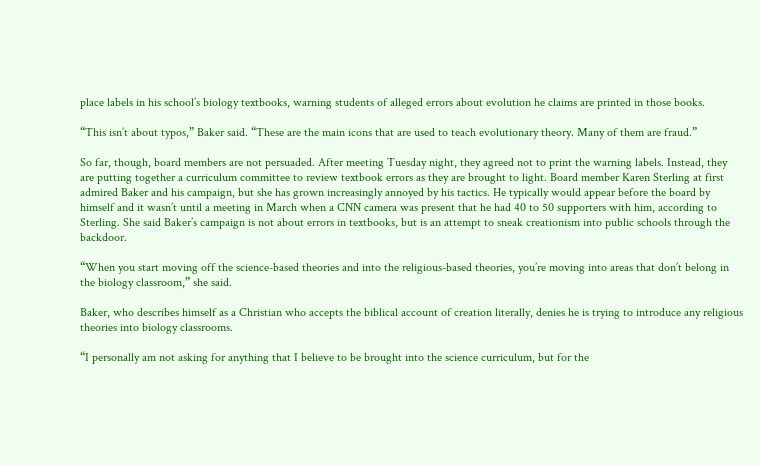place labels in his school’s biology textbooks, warning students of alleged errors about evolution he claims are printed in those books.

“This isn’t about typos,” Baker said. “These are the main icons that are used to teach evolutionary theory. Many of them are fraud.”

So far, though, board members are not persuaded. After meeting Tuesday night, they agreed not to print the warning labels. Instead, they are putting together a curriculum committee to review textbook errors as they are brought to light. Board member Karen Sterling at first admired Baker and his campaign, but she has grown increasingly annoyed by his tactics. He typically would appear before the board by himself and it wasn’t until a meeting in March when a CNN camera was present that he had 40 to 50 supporters with him, according to Sterling. She said Baker’s campaign is not about errors in textbooks, but is an attempt to sneak creationism into public schools through the backdoor.

“When you start moving off the science-based theories and into the religious-based theories, you’re moving into areas that don’t belong in the biology classroom,” she said.

Baker, who describes himself as a Christian who accepts the biblical account of creation literally, denies he is trying to introduce any religious theories into biology classrooms.

“I personally am not asking for anything that I believe to be brought into the science curriculum, but for the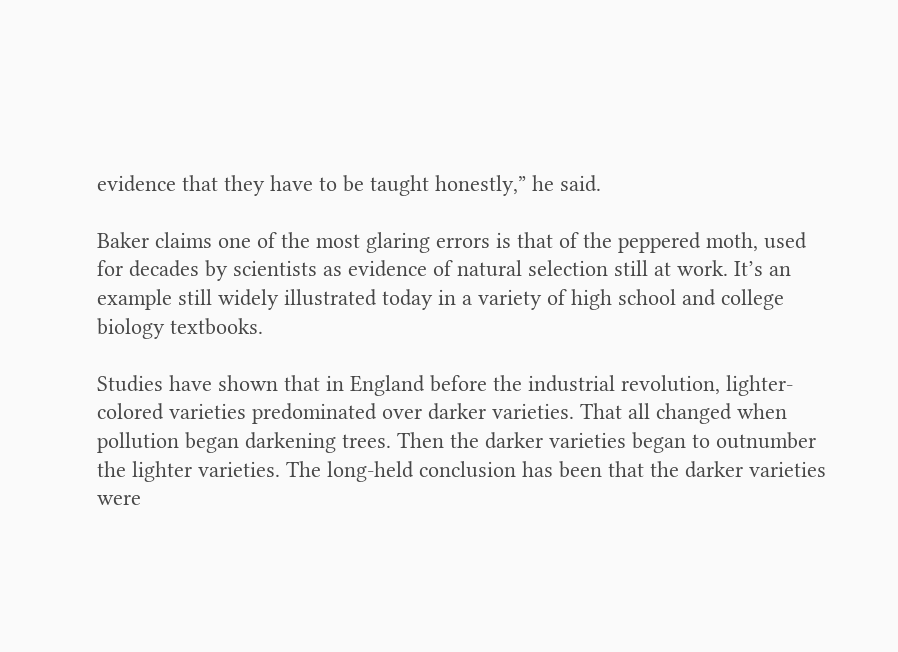evidence that they have to be taught honestly,” he said.

Baker claims one of the most glaring errors is that of the peppered moth, used for decades by scientists as evidence of natural selection still at work. It’s an example still widely illustrated today in a variety of high school and college biology textbooks.

Studies have shown that in England before the industrial revolution, lighter-colored varieties predominated over darker varieties. That all changed when pollution began darkening trees. Then the darker varieties began to outnumber the lighter varieties. The long-held conclusion has been that the darker varieties were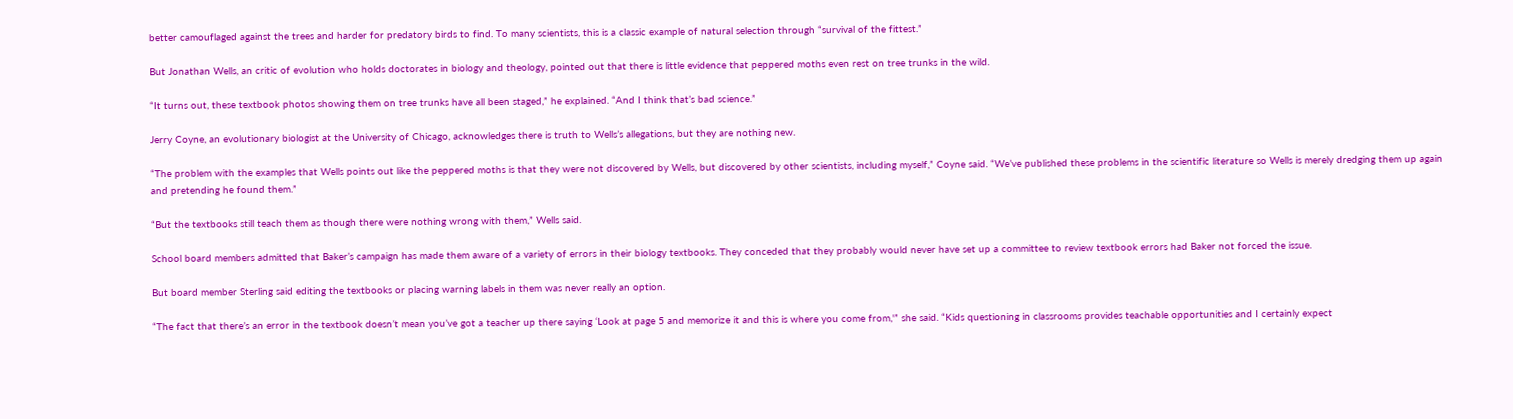better camouflaged against the trees and harder for predatory birds to find. To many scientists, this is a classic example of natural selection through “survival of the fittest.”

But Jonathan Wells, an critic of evolution who holds doctorates in biology and theology, pointed out that there is little evidence that peppered moths even rest on tree trunks in the wild.

“It turns out, these textbook photos showing them on tree trunks have all been staged,” he explained. “And I think that’s bad science.”

Jerry Coyne, an evolutionary biologist at the University of Chicago, acknowledges there is truth to Wells’s allegations, but they are nothing new.

“The problem with the examples that Wells points out like the peppered moths is that they were not discovered by Wells, but discovered by other scientists, including myself,” Coyne said. “We’ve published these problems in the scientific literature so Wells is merely dredging them up again and pretending he found them.”

“But the textbooks still teach them as though there were nothing wrong with them,” Wells said.

School board members admitted that Baker’s campaign has made them aware of a variety of errors in their biology textbooks. They conceded that they probably would never have set up a committee to review textbook errors had Baker not forced the issue.

But board member Sterling said editing the textbooks or placing warning labels in them was never really an option.

“The fact that there’s an error in the textbook doesn’t mean you’ve got a teacher up there saying ‘Look at page 5 and memorize it and this is where you come from,'” she said. “Kids questioning in classrooms provides teachable opportunities and I certainly expect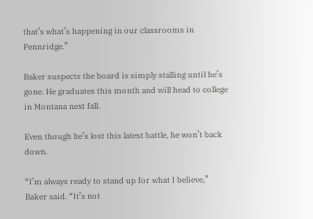that’s what’s happening in our classrooms in Pennridge.”

Baker suspects the board is simply stalling until he’s gone. He graduates this month and will head to college in Montana next fall.

Even though he’s lost this latest battle, he won’t back down.

“I’m always ready to stand up for what I believe,” Baker said. “It’s not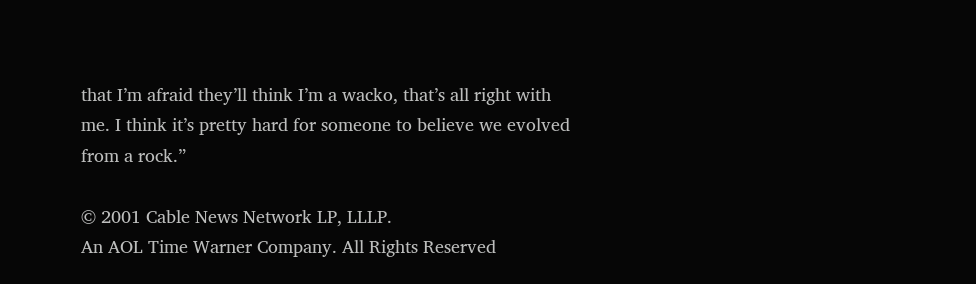that I’m afraid they’ll think I’m a wacko, that’s all right with me. I think it’s pretty hard for someone to believe we evolved from a rock.”

© 2001 Cable News Network LP, LLLP.
An AOL Time Warner Company. All Rights Reserved